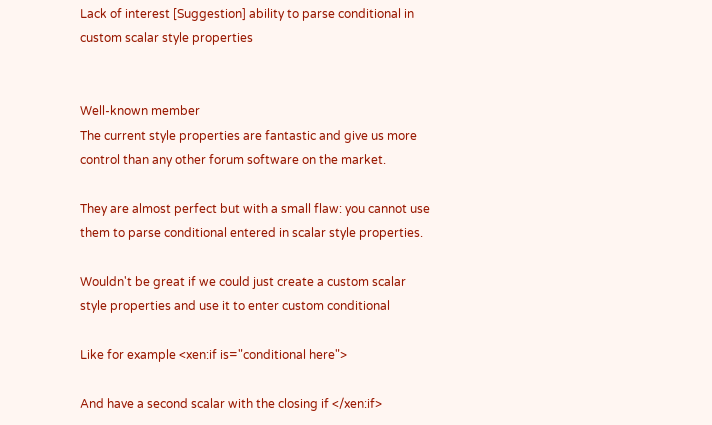Lack of interest [Suggestion] ability to parse conditional in custom scalar style properties


Well-known member
The current style properties are fantastic and give us more control than any other forum software on the market.

They are almost perfect but with a small flaw: you cannot use them to parse conditional entered in scalar style properties.

Wouldn't be great if we could just create a custom scalar style properties and use it to enter custom conditional

Like for example <xen:if is="conditional here">

And have a second scalar with the closing if </xen:if>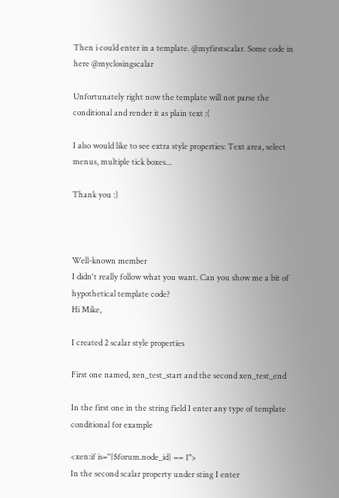Then i could enter in a template. @myfirstscalar. Some code in here @myclosingscalar

Unfortunately right now the template will not parse the conditional and render it as plain text :(

I also would like to see extra style properties: Text area, select menus, multiple tick boxes...

Thank you :)



Well-known member
I didn't really follow what you want. Can you show me a bit of hypothetical template code?
Hi Mike,

I created 2 scalar style properties

First one named, xen_test_start and the second xen_test_end

In the first one in the string field I enter any type of template conditional for example

<xen:if is="{$forum.node_id} == 1">
In the second scalar property under sting I enter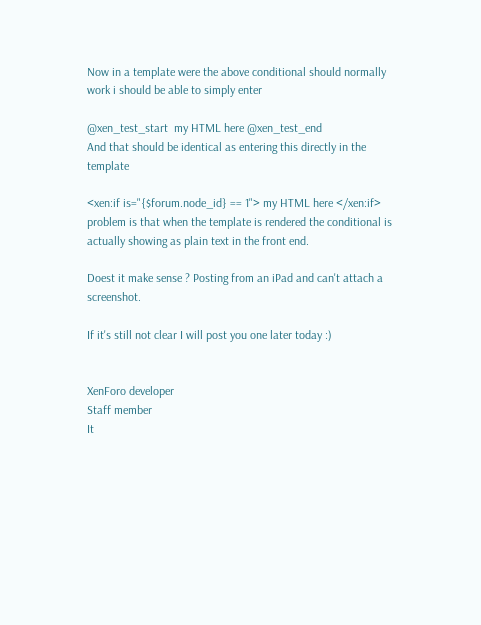Now in a template were the above conditional should normally work i should be able to simply enter

@xen_test_start  my HTML here @xen_test_end
And that should be identical as entering this directly in the template

<xen:if is="{$forum.node_id} == 1"> my HTML here </xen:if>
problem is that when the template is rendered the conditional is actually showing as plain text in the front end.

Doest it make sense ? Posting from an iPad and can't attach a screenshot.

If it's still not clear I will post you one later today :)


XenForo developer
Staff member
It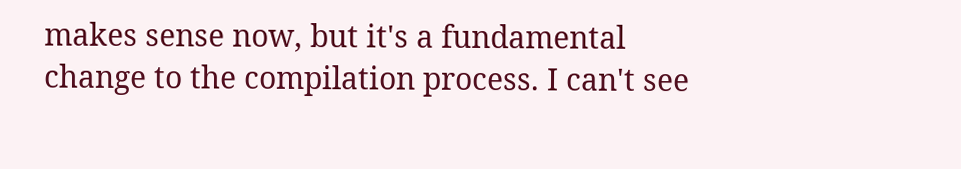makes sense now, but it's a fundamental change to the compilation process. I can't see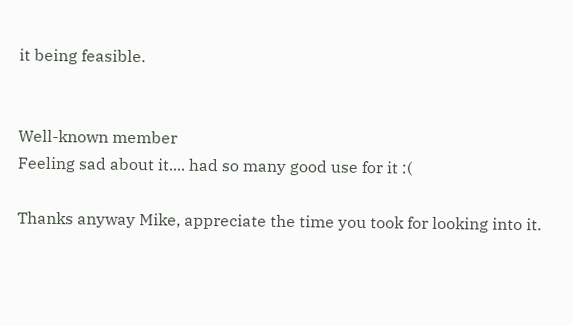it being feasible.


Well-known member
Feeling sad about it.... had so many good use for it :(

Thanks anyway Mike, appreciate the time you took for looking into it.